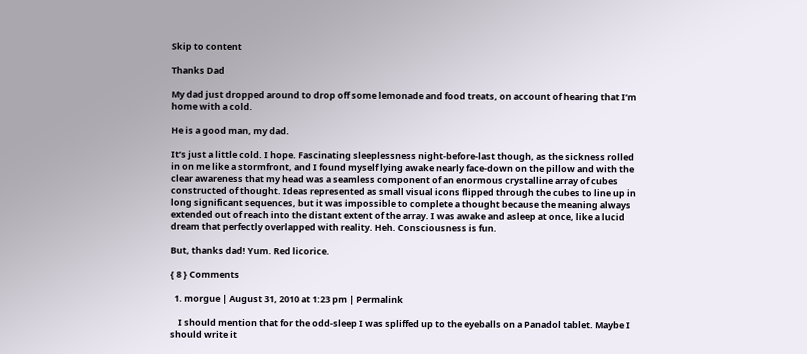Skip to content

Thanks Dad

My dad just dropped around to drop off some lemonade and food treats, on account of hearing that I’m home with a cold.

He is a good man, my dad.

It’s just a little cold. I hope. Fascinating sleeplessness night-before-last though, as the sickness rolled in on me like a stormfront, and I found myself lying awake nearly face-down on the pillow and with the clear awareness that my head was a seamless component of an enormous crystalline array of cubes constructed of thought. Ideas represented as small visual icons flipped through the cubes to line up in long significant sequences, but it was impossible to complete a thought because the meaning always extended out of reach into the distant extent of the array. I was awake and asleep at once, like a lucid dream that perfectly overlapped with reality. Heh. Consciousness is fun.

But, thanks dad! Yum. Red licorice.

{ 8 } Comments

  1. morgue | August 31, 2010 at 1:23 pm | Permalink

    I should mention that for the odd-sleep I was spliffed up to the eyeballs on a Panadol tablet. Maybe I should write it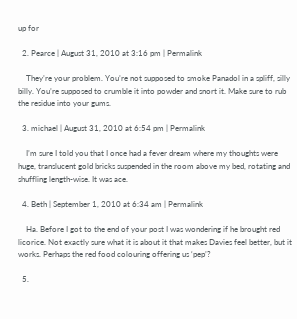up for

  2. Pearce | August 31, 2010 at 3:16 pm | Permalink

    They’re your problem. You’re not supposed to smoke Panadol in a spliff, silly billy. You’re supposed to crumble it into powder and snort it. Make sure to rub the residue into your gums.

  3. michael | August 31, 2010 at 6:54 pm | Permalink

    I’m sure I told you that I once had a fever dream where my thoughts were huge, translucent gold bricks suspended in the room above my bed, rotating and shuffling length-wise. It was ace.

  4. Beth | September 1, 2010 at 6:34 am | Permalink

    Ha. Before I got to the end of your post I was wondering if he brought red licorice. Not exactly sure what it is about it that makes Davies feel better, but it works. Perhaps the red food colouring offering us ‘pep’?

  5.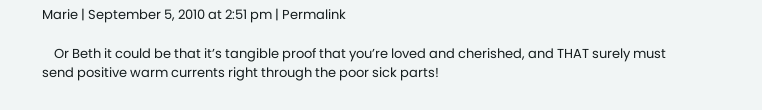Marie | September 5, 2010 at 2:51 pm | Permalink

    Or Beth it could be that it’s tangible proof that you’re loved and cherished, and THAT surely must send positive warm currents right through the poor sick parts!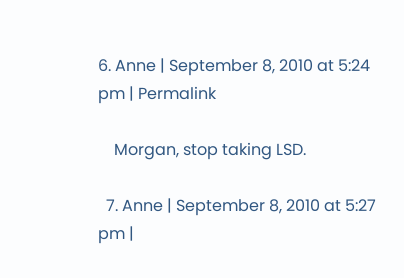6. Anne | September 8, 2010 at 5:24 pm | Permalink

    Morgan, stop taking LSD.

  7. Anne | September 8, 2010 at 5:27 pm |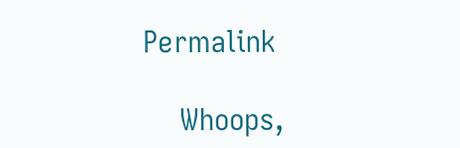Permalink

    Whoops,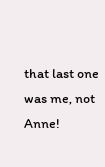that last one was me, not Anne!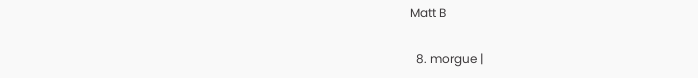Matt B

  8. morgue |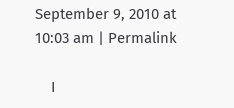September 9, 2010 at 10:03 am | Permalink

    I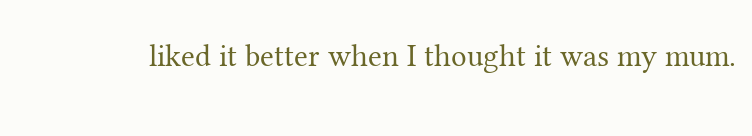liked it better when I thought it was my mum.